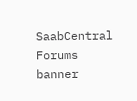SaabCentral Forums banner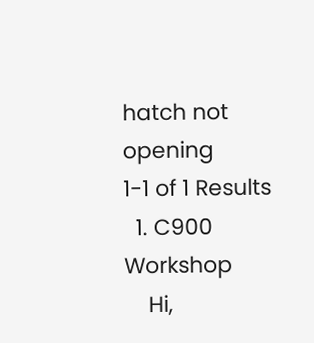hatch not opening
1-1 of 1 Results
  1. C900 Workshop
    Hi,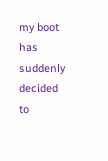my boot has suddenly decided to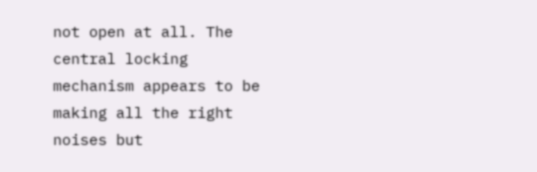not open at all. The central locking mechanism appears to be making all the right noises but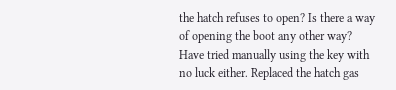the hatch refuses to open? Is there a way of opening the boot any other way? Have tried manually using the key with no luck either. Replaced the hatch gas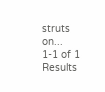struts on...
1-1 of 1 Results